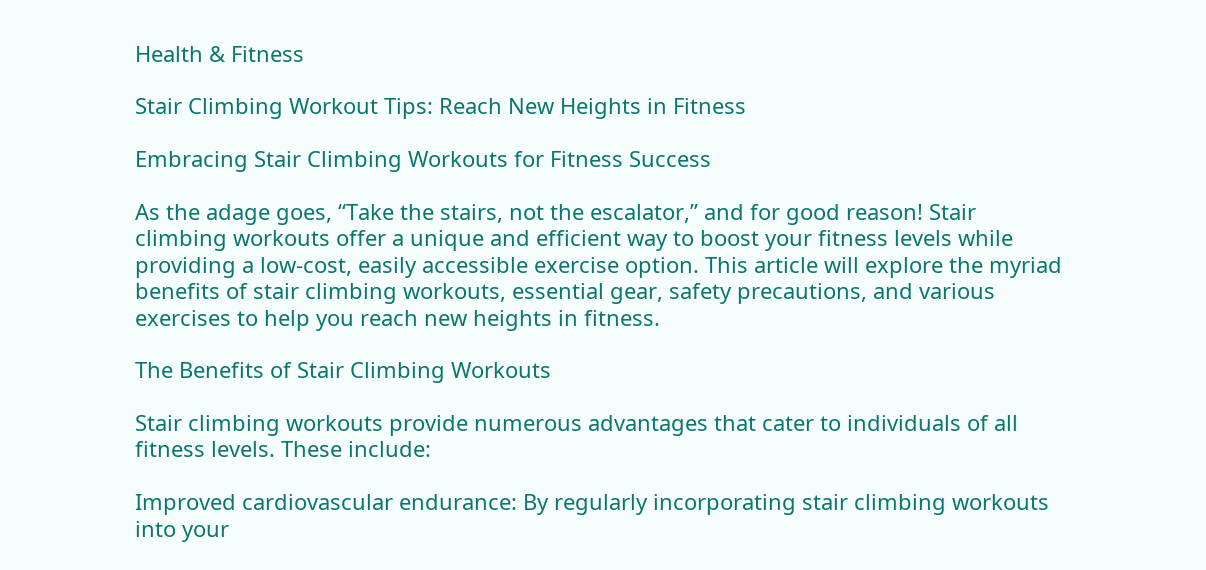Health & Fitness

Stair Climbing Workout Tips: Reach New Heights in Fitness

Embracing Stair Climbing Workouts for Fitness Success

As the adage goes, “Take the stairs, not the escalator,” and for good reason! Stair climbing workouts offer a unique and efficient way to boost your fitness levels while providing a low-cost, easily accessible exercise option. This article will explore the myriad benefits of stair climbing workouts, essential gear, safety precautions, and various exercises to help you reach new heights in fitness.

The Benefits of Stair Climbing Workouts

Stair climbing workouts provide numerous advantages that cater to individuals of all fitness levels. These include:

Improved cardiovascular endurance: By regularly incorporating stair climbing workouts into your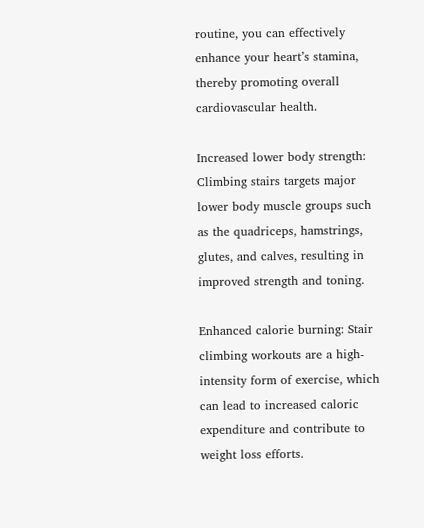routine, you can effectively enhance your heart’s stamina, thereby promoting overall cardiovascular health.

Increased lower body strength: Climbing stairs targets major lower body muscle groups such as the quadriceps, hamstrings, glutes, and calves, resulting in improved strength and toning.

Enhanced calorie burning: Stair climbing workouts are a high-intensity form of exercise, which can lead to increased caloric expenditure and contribute to weight loss efforts.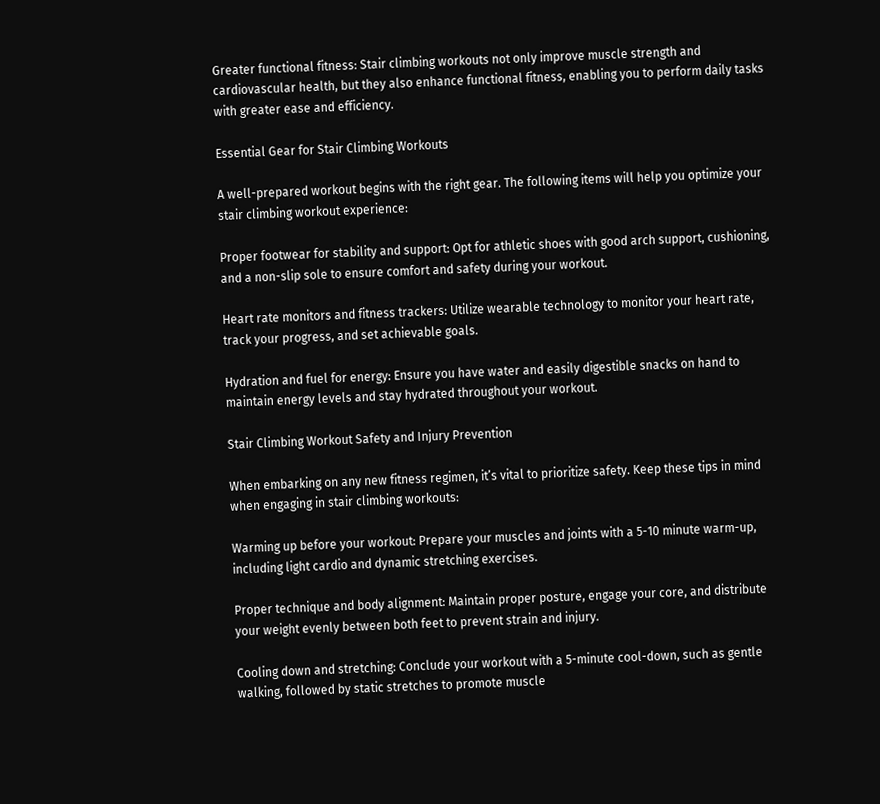Greater functional fitness: Stair climbing workouts not only improve muscle strength and cardiovascular health, but they also enhance functional fitness, enabling you to perform daily tasks with greater ease and efficiency.

Essential Gear for Stair Climbing Workouts

A well-prepared workout begins with the right gear. The following items will help you optimize your stair climbing workout experience:

Proper footwear for stability and support: Opt for athletic shoes with good arch support, cushioning, and a non-slip sole to ensure comfort and safety during your workout.

Heart rate monitors and fitness trackers: Utilize wearable technology to monitor your heart rate, track your progress, and set achievable goals.

Hydration and fuel for energy: Ensure you have water and easily digestible snacks on hand to maintain energy levels and stay hydrated throughout your workout.

Stair Climbing Workout Safety and Injury Prevention

When embarking on any new fitness regimen, it’s vital to prioritize safety. Keep these tips in mind when engaging in stair climbing workouts:

Warming up before your workout: Prepare your muscles and joints with a 5-10 minute warm-up, including light cardio and dynamic stretching exercises.

Proper technique and body alignment: Maintain proper posture, engage your core, and distribute your weight evenly between both feet to prevent strain and injury.

Cooling down and stretching: Conclude your workout with a 5-minute cool-down, such as gentle walking, followed by static stretches to promote muscle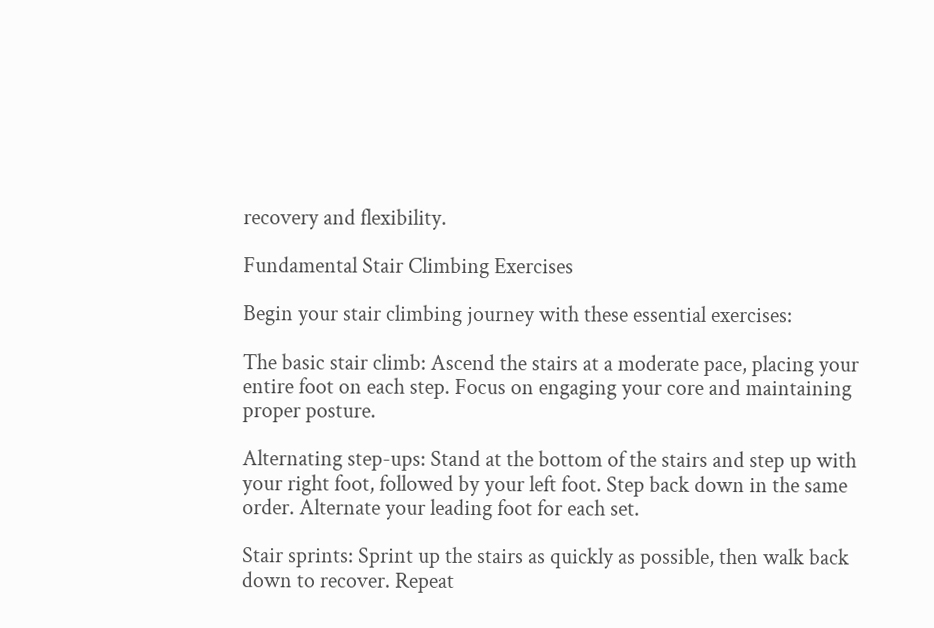recovery and flexibility.

Fundamental Stair Climbing Exercises

Begin your stair climbing journey with these essential exercises:

The basic stair climb: Ascend the stairs at a moderate pace, placing your entire foot on each step. Focus on engaging your core and maintaining proper posture.

Alternating step-ups: Stand at the bottom of the stairs and step up with your right foot, followed by your left foot. Step back down in the same order. Alternate your leading foot for each set.

Stair sprints: Sprint up the stairs as quickly as possible, then walk back down to recover. Repeat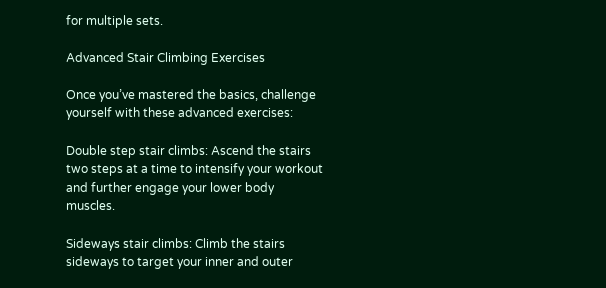for multiple sets.

Advanced Stair Climbing Exercises

Once you’ve mastered the basics, challenge yourself with these advanced exercises:

Double step stair climbs: Ascend the stairs two steps at a time to intensify your workout and further engage your lower body muscles.

Sideways stair climbs: Climb the stairs sideways to target your inner and outer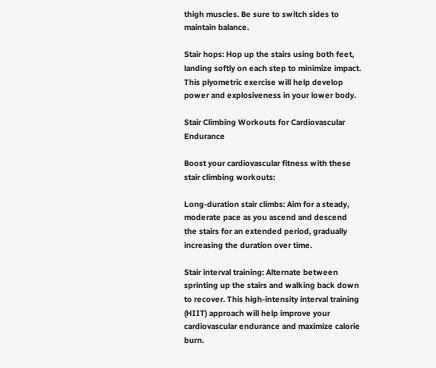thigh muscles. Be sure to switch sides to maintain balance.

Stair hops: Hop up the stairs using both feet, landing softly on each step to minimize impact. This plyometric exercise will help develop power and explosiveness in your lower body.

Stair Climbing Workouts for Cardiovascular Endurance

Boost your cardiovascular fitness with these stair climbing workouts:

Long-duration stair climbs: Aim for a steady, moderate pace as you ascend and descend the stairs for an extended period, gradually increasing the duration over time.

Stair interval training: Alternate between sprinting up the stairs and walking back down to recover. This high-intensity interval training (HIIT) approach will help improve your cardiovascular endurance and maximize calorie burn.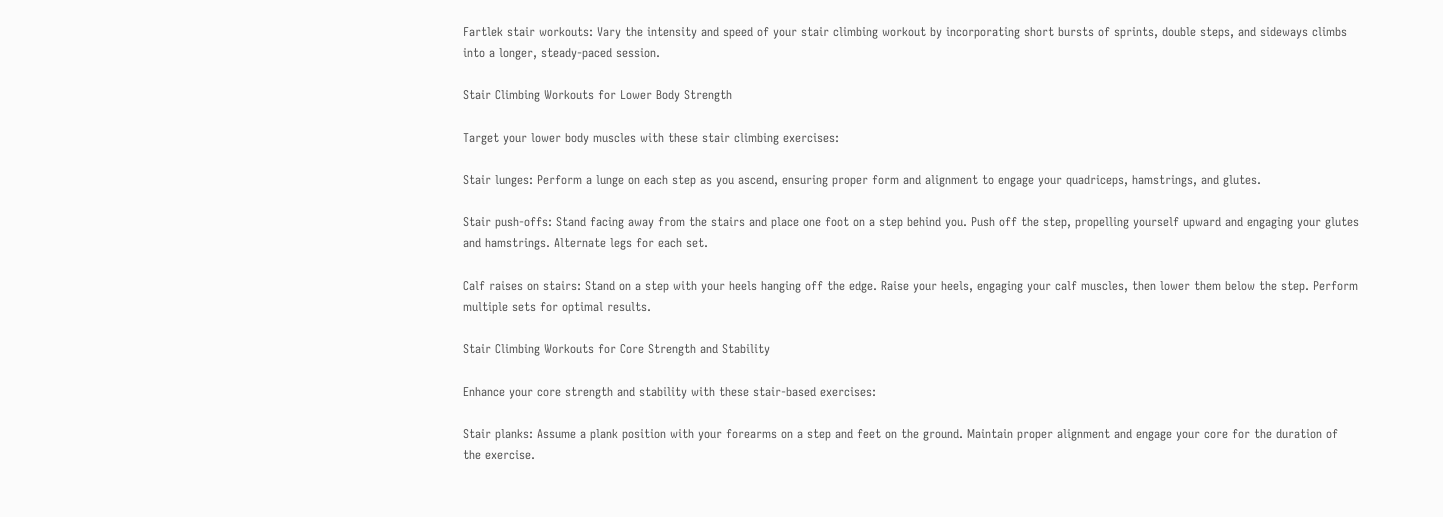Fartlek stair workouts: Vary the intensity and speed of your stair climbing workout by incorporating short bursts of sprints, double steps, and sideways climbs into a longer, steady-paced session.

Stair Climbing Workouts for Lower Body Strength

Target your lower body muscles with these stair climbing exercises:

Stair lunges: Perform a lunge on each step as you ascend, ensuring proper form and alignment to engage your quadriceps, hamstrings, and glutes.

Stair push-offs: Stand facing away from the stairs and place one foot on a step behind you. Push off the step, propelling yourself upward and engaging your glutes and hamstrings. Alternate legs for each set.

Calf raises on stairs: Stand on a step with your heels hanging off the edge. Raise your heels, engaging your calf muscles, then lower them below the step. Perform multiple sets for optimal results.

Stair Climbing Workouts for Core Strength and Stability

Enhance your core strength and stability with these stair-based exercises:

Stair planks: Assume a plank position with your forearms on a step and feet on the ground. Maintain proper alignment and engage your core for the duration of the exercise.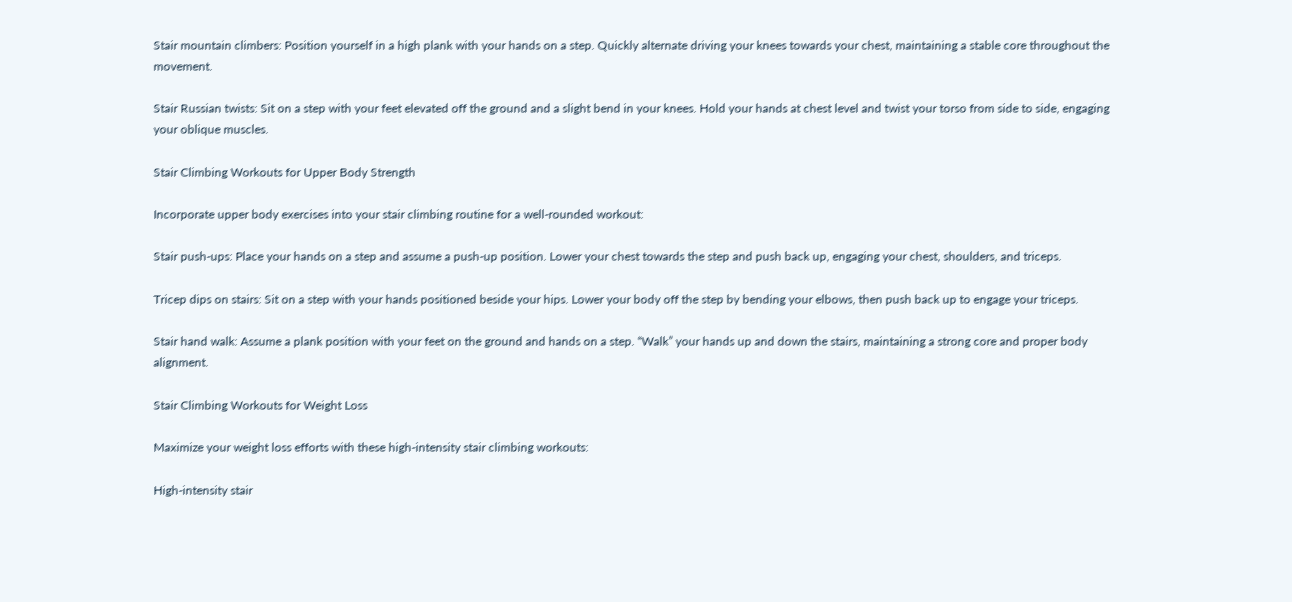Stair mountain climbers: Position yourself in a high plank with your hands on a step. Quickly alternate driving your knees towards your chest, maintaining a stable core throughout the movement.

Stair Russian twists: Sit on a step with your feet elevated off the ground and a slight bend in your knees. Hold your hands at chest level and twist your torso from side to side, engaging your oblique muscles.

Stair Climbing Workouts for Upper Body Strength

Incorporate upper body exercises into your stair climbing routine for a well-rounded workout:

Stair push-ups: Place your hands on a step and assume a push-up position. Lower your chest towards the step and push back up, engaging your chest, shoulders, and triceps.

Tricep dips on stairs: Sit on a step with your hands positioned beside your hips. Lower your body off the step by bending your elbows, then push back up to engage your triceps.

Stair hand walk: Assume a plank position with your feet on the ground and hands on a step. “Walk” your hands up and down the stairs, maintaining a strong core and proper body alignment.

Stair Climbing Workouts for Weight Loss

Maximize your weight loss efforts with these high-intensity stair climbing workouts:

High-intensity stair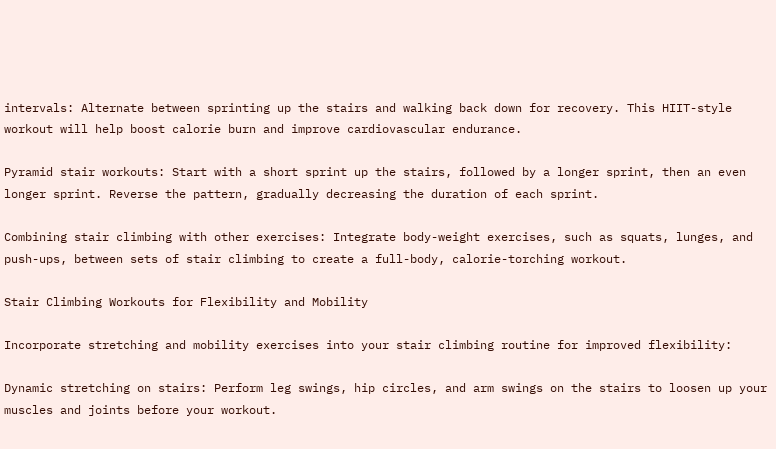intervals: Alternate between sprinting up the stairs and walking back down for recovery. This HIIT-style workout will help boost calorie burn and improve cardiovascular endurance.

Pyramid stair workouts: Start with a short sprint up the stairs, followed by a longer sprint, then an even longer sprint. Reverse the pattern, gradually decreasing the duration of each sprint.

Combining stair climbing with other exercises: Integrate body-weight exercises, such as squats, lunges, and push-ups, between sets of stair climbing to create a full-body, calorie-torching workout.

Stair Climbing Workouts for Flexibility and Mobility

Incorporate stretching and mobility exercises into your stair climbing routine for improved flexibility:

Dynamic stretching on stairs: Perform leg swings, hip circles, and arm swings on the stairs to loosen up your muscles and joints before your workout.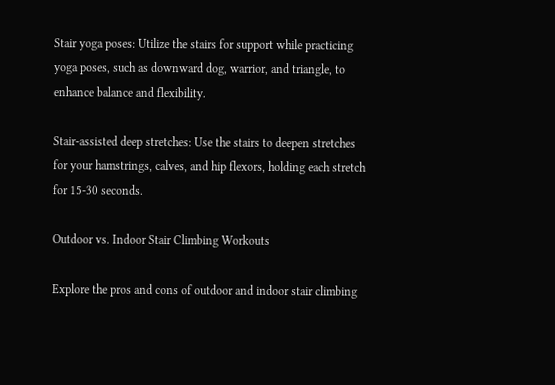Stair yoga poses: Utilize the stairs for support while practicing yoga poses, such as downward dog, warrior, and triangle, to enhance balance and flexibility.

Stair-assisted deep stretches: Use the stairs to deepen stretches for your hamstrings, calves, and hip flexors, holding each stretch for 15-30 seconds.

Outdoor vs. Indoor Stair Climbing Workouts

Explore the pros and cons of outdoor and indoor stair climbing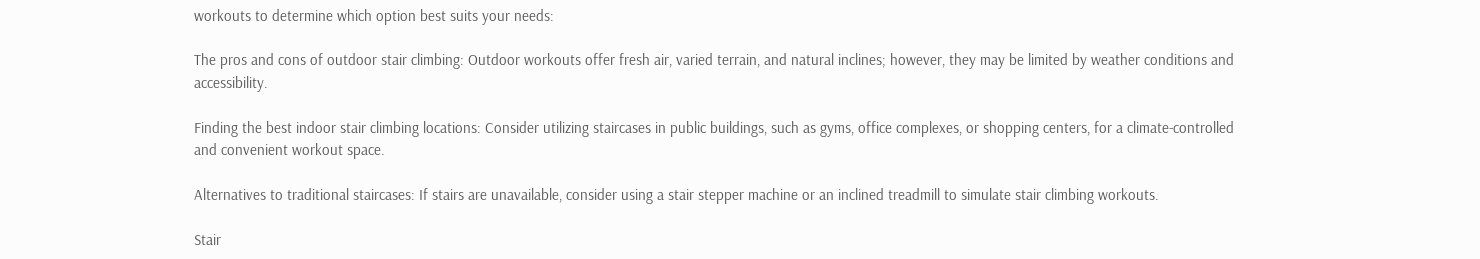workouts to determine which option best suits your needs:

The pros and cons of outdoor stair climbing: Outdoor workouts offer fresh air, varied terrain, and natural inclines; however, they may be limited by weather conditions and accessibility.

Finding the best indoor stair climbing locations: Consider utilizing staircases in public buildings, such as gyms, office complexes, or shopping centers, for a climate-controlled and convenient workout space.

Alternatives to traditional staircases: If stairs are unavailable, consider using a stair stepper machine or an inclined treadmill to simulate stair climbing workouts.

Stair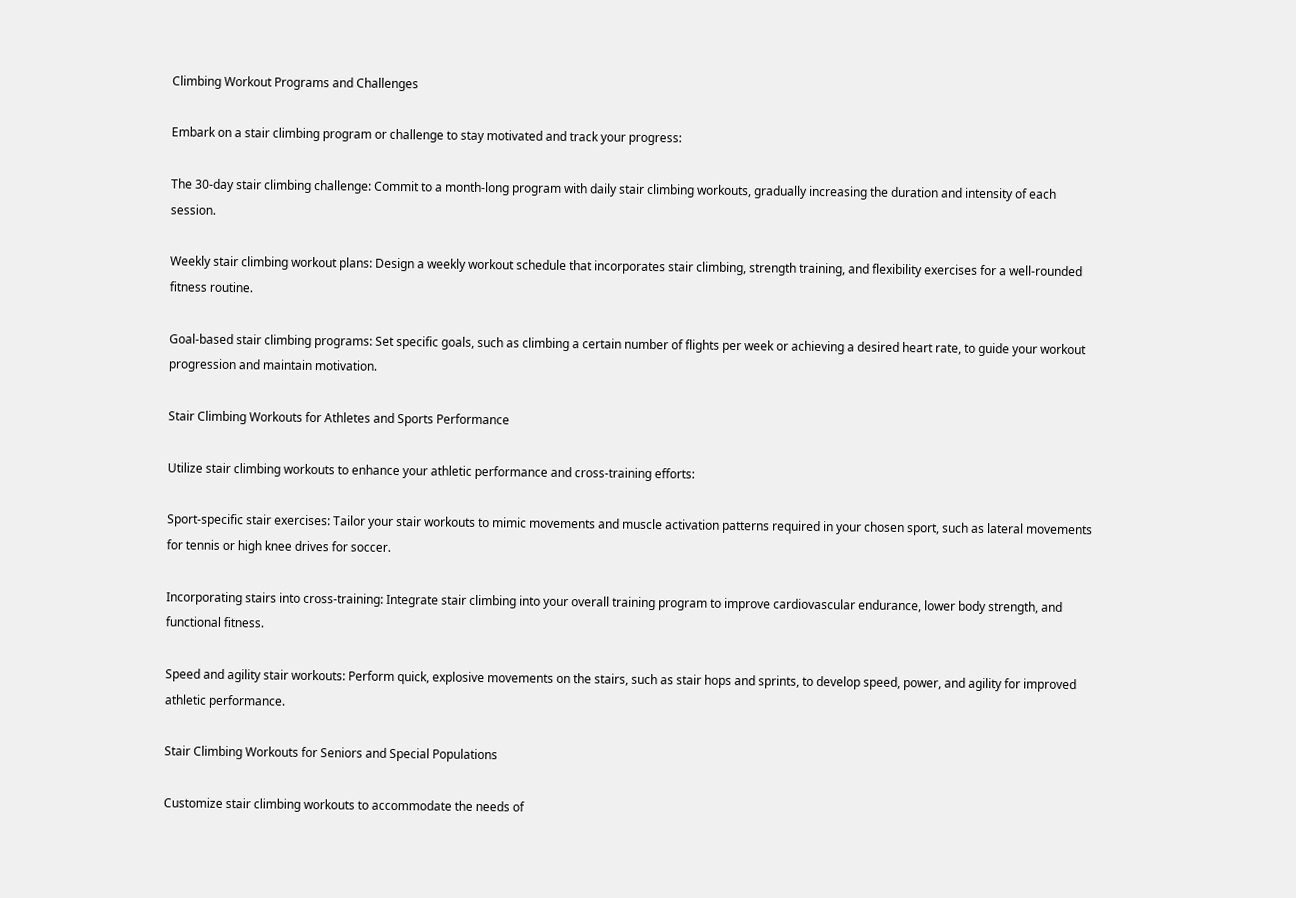Climbing Workout Programs and Challenges

Embark on a stair climbing program or challenge to stay motivated and track your progress:

The 30-day stair climbing challenge: Commit to a month-long program with daily stair climbing workouts, gradually increasing the duration and intensity of each session.

Weekly stair climbing workout plans: Design a weekly workout schedule that incorporates stair climbing, strength training, and flexibility exercises for a well-rounded fitness routine.

Goal-based stair climbing programs: Set specific goals, such as climbing a certain number of flights per week or achieving a desired heart rate, to guide your workout progression and maintain motivation.

Stair Climbing Workouts for Athletes and Sports Performance

Utilize stair climbing workouts to enhance your athletic performance and cross-training efforts:

Sport-specific stair exercises: Tailor your stair workouts to mimic movements and muscle activation patterns required in your chosen sport, such as lateral movements for tennis or high knee drives for soccer.

Incorporating stairs into cross-training: Integrate stair climbing into your overall training program to improve cardiovascular endurance, lower body strength, and functional fitness.

Speed and agility stair workouts: Perform quick, explosive movements on the stairs, such as stair hops and sprints, to develop speed, power, and agility for improved athletic performance.

Stair Climbing Workouts for Seniors and Special Populations

Customize stair climbing workouts to accommodate the needs of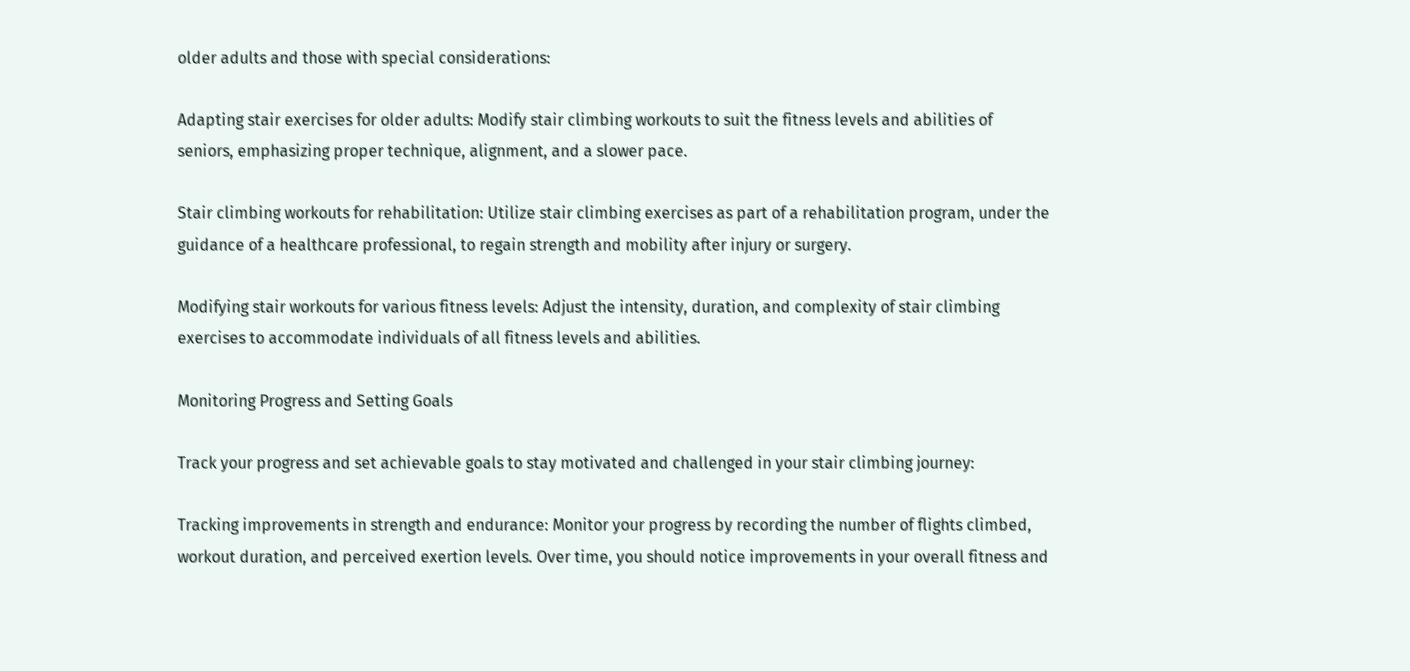older adults and those with special considerations:

Adapting stair exercises for older adults: Modify stair climbing workouts to suit the fitness levels and abilities of seniors, emphasizing proper technique, alignment, and a slower pace.

Stair climbing workouts for rehabilitation: Utilize stair climbing exercises as part of a rehabilitation program, under the guidance of a healthcare professional, to regain strength and mobility after injury or surgery.

Modifying stair workouts for various fitness levels: Adjust the intensity, duration, and complexity of stair climbing exercises to accommodate individuals of all fitness levels and abilities.

Monitoring Progress and Setting Goals

Track your progress and set achievable goals to stay motivated and challenged in your stair climbing journey:

Tracking improvements in strength and endurance: Monitor your progress by recording the number of flights climbed, workout duration, and perceived exertion levels. Over time, you should notice improvements in your overall fitness and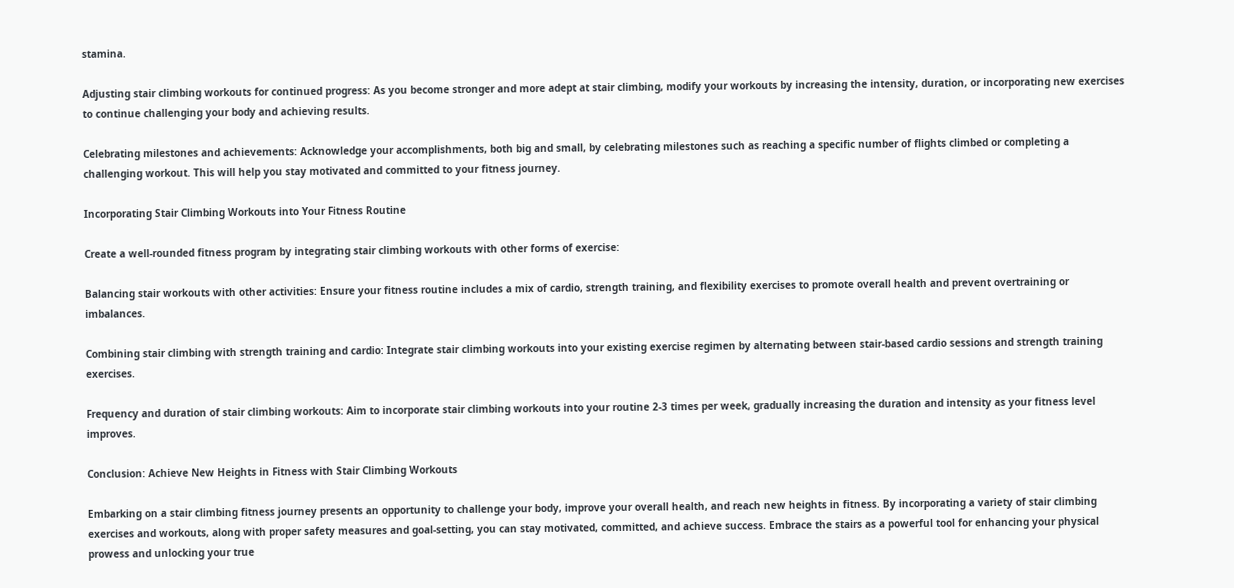stamina.

Adjusting stair climbing workouts for continued progress: As you become stronger and more adept at stair climbing, modify your workouts by increasing the intensity, duration, or incorporating new exercises to continue challenging your body and achieving results.

Celebrating milestones and achievements: Acknowledge your accomplishments, both big and small, by celebrating milestones such as reaching a specific number of flights climbed or completing a challenging workout. This will help you stay motivated and committed to your fitness journey.

Incorporating Stair Climbing Workouts into Your Fitness Routine

Create a well-rounded fitness program by integrating stair climbing workouts with other forms of exercise:

Balancing stair workouts with other activities: Ensure your fitness routine includes a mix of cardio, strength training, and flexibility exercises to promote overall health and prevent overtraining or imbalances.

Combining stair climbing with strength training and cardio: Integrate stair climbing workouts into your existing exercise regimen by alternating between stair-based cardio sessions and strength training exercises.

Frequency and duration of stair climbing workouts: Aim to incorporate stair climbing workouts into your routine 2-3 times per week, gradually increasing the duration and intensity as your fitness level improves.

Conclusion: Achieve New Heights in Fitness with Stair Climbing Workouts

Embarking on a stair climbing fitness journey presents an opportunity to challenge your body, improve your overall health, and reach new heights in fitness. By incorporating a variety of stair climbing exercises and workouts, along with proper safety measures and goal-setting, you can stay motivated, committed, and achieve success. Embrace the stairs as a powerful tool for enhancing your physical prowess and unlocking your true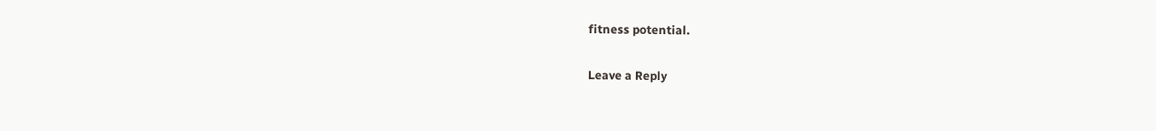fitness potential.

Leave a Reply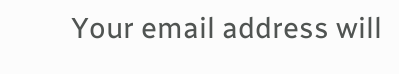Your email address will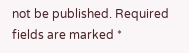not be published. Required fields are marked *